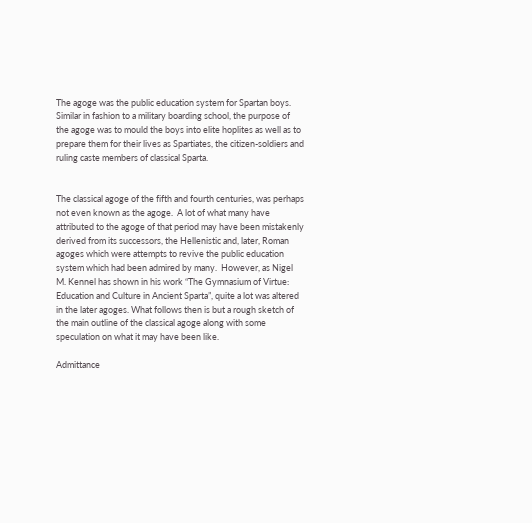The agoge was the public education system for Spartan boys.  Similar in fashion to a military boarding school, the purpose of the agoge was to mould the boys into elite hoplites as well as to prepare them for their lives as Spartiates, the citizen-soldiers and ruling caste members of classical Sparta.


The classical agoge of the fifth and fourth centuries, was perhaps not even known as the agoge.  A lot of what many have attributed to the agoge of that period may have been mistakenly derived from its successors, the Hellenistic and, later, Roman agoges which were attempts to revive the public education system which had been admired by many.  However, as Nigel M. Kennel has shown in his work “The Gymnasium of Virtue: Education and Culture in Ancient Sparta”, quite a lot was altered in the later agoges. What follows then is but a rough sketch of the main outline of the classical agoge along with some speculation on what it may have been like.

Admittance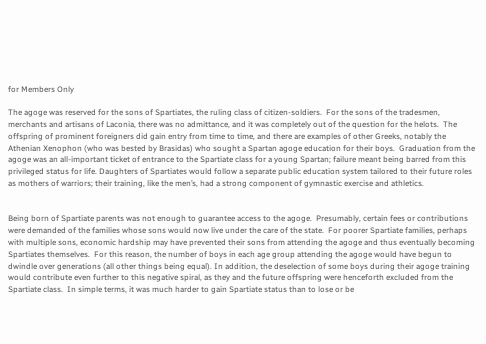for Members Only

The agoge was reserved for the sons of Spartiates, the ruling class of citizen-soldiers.  For the sons of the tradesmen, merchants and artisans of Laconia, there was no admittance, and it was completely out of the question for the helots.  The offspring of prominent foreigners did gain entry from time to time, and there are examples of other Greeks, notably the Athenian Xenophon (who was bested by Brasidas) who sought a Spartan agoge education for their boys.  Graduation from the agoge was an all-important ticket of entrance to the Spartiate class for a young Spartan; failure meant being barred from this privileged status for life. Daughters of Spartiates would follow a separate public education system tailored to their future roles as mothers of warriors; their training, like the men’s, had a strong component of gymnastic exercise and athletics.


Being born of Spartiate parents was not enough to guarantee access to the agoge.  Presumably, certain fees or contributions were demanded of the families whose sons would now live under the care of the state.  For poorer Spartiate families, perhaps with multiple sons, economic hardship may have prevented their sons from attending the agoge and thus eventually becoming Spartiates themselves.  For this reason, the number of boys in each age group attending the agoge would have begun to dwindle over generations (all other things being equal). In addition, the deselection of some boys during their agoge training would contribute even further to this negative spiral, as they and the future offspring were henceforth excluded from the Spartiate class.  In simple terms, it was much harder to gain Spartiate status than to lose or be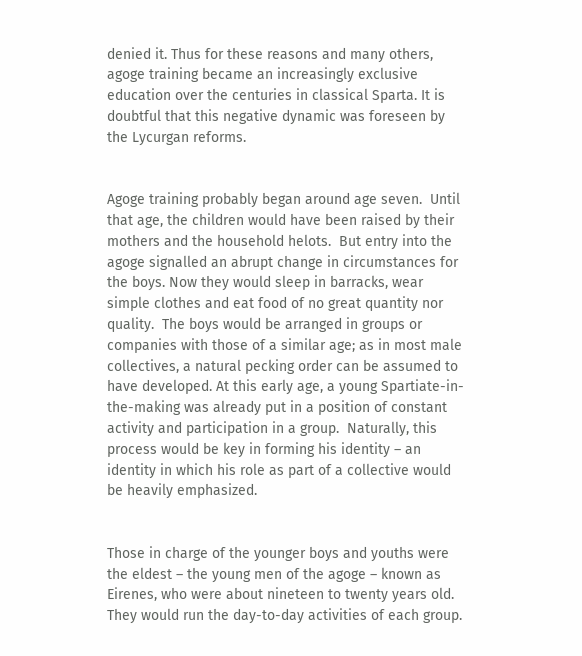denied it. Thus for these reasons and many others, agoge training became an increasingly exclusive education over the centuries in classical Sparta. It is doubtful that this negative dynamic was foreseen by the Lycurgan reforms.


Agoge training probably began around age seven.  Until that age, the children would have been raised by their mothers and the household helots.  But entry into the agoge signalled an abrupt change in circumstances for the boys. Now they would sleep in barracks, wear simple clothes and eat food of no great quantity nor quality.  The boys would be arranged in groups or companies with those of a similar age; as in most male collectives, a natural pecking order can be assumed to have developed. At this early age, a young Spartiate-in-the-making was already put in a position of constant activity and participation in a group.  Naturally, this process would be key in forming his identity – an identity in which his role as part of a collective would be heavily emphasized.


Those in charge of the younger boys and youths were the eldest – the young men of the agoge – known as Eirenes, who were about nineteen to twenty years old.  They would run the day-to-day activities of each group.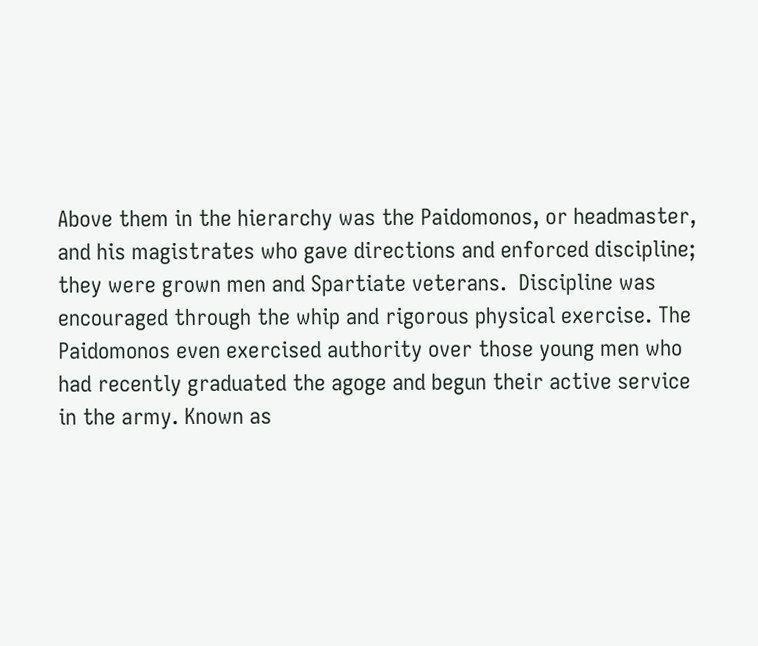Above them in the hierarchy was the Paidomonos, or headmaster, and his magistrates who gave directions and enforced discipline; they were grown men and Spartiate veterans.  Discipline was encouraged through the whip and rigorous physical exercise. The Paidomonos even exercised authority over those young men who had recently graduated the agoge and begun their active service in the army. Known as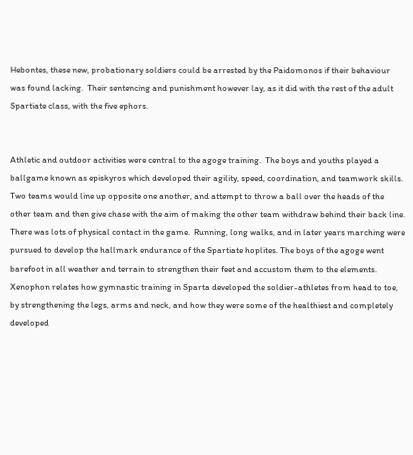Hebontes, these new, probationary soldiers could be arrested by the Paidomonos if their behaviour was found lacking.  Their sentencing and punishment however lay, as it did with the rest of the adult Spartiate class, with the five ephors.


Athletic and outdoor activities were central to the agoge training.  The boys and youths played a ballgame known as episkyros which developed their agility, speed, coordination, and teamwork skills.  Two teams would line up opposite one another, and attempt to throw a ball over the heads of the other team and then give chase with the aim of making the other team withdraw behind their back line.  There was lots of physical contact in the game.  Running, long walks, and in later years marching were pursued to develop the hallmark endurance of the Spartiate hoplites. The boys of the agoge went barefoot in all weather and terrain to strengthen their feet and accustom them to the elements.  Xenophon relates how gymnastic training in Sparta developed the soldier-athletes from head to toe, by strengthening the legs, arms and neck, and how they were some of the healthiest and completely developed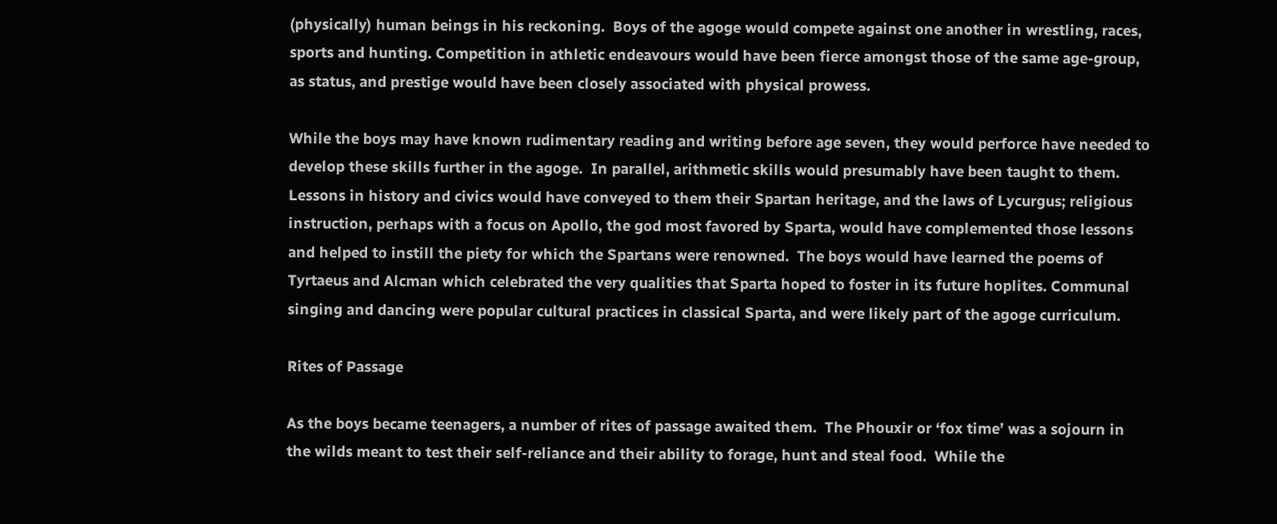(physically) human beings in his reckoning.  Boys of the agoge would compete against one another in wrestling, races, sports and hunting. Competition in athletic endeavours would have been fierce amongst those of the same age-group, as status, and prestige would have been closely associated with physical prowess.

While the boys may have known rudimentary reading and writing before age seven, they would perforce have needed to develop these skills further in the agoge.  In parallel, arithmetic skills would presumably have been taught to them. Lessons in history and civics would have conveyed to them their Spartan heritage, and the laws of Lycurgus; religious instruction, perhaps with a focus on Apollo, the god most favored by Sparta, would have complemented those lessons and helped to instill the piety for which the Spartans were renowned.  The boys would have learned the poems of Tyrtaeus and Alcman which celebrated the very qualities that Sparta hoped to foster in its future hoplites. Communal singing and dancing were popular cultural practices in classical Sparta, and were likely part of the agoge curriculum.

Rites of Passage

As the boys became teenagers, a number of rites of passage awaited them.  The Phouxir or ‘fox time’ was a sojourn in the wilds meant to test their self-reliance and their ability to forage, hunt and steal food.  While the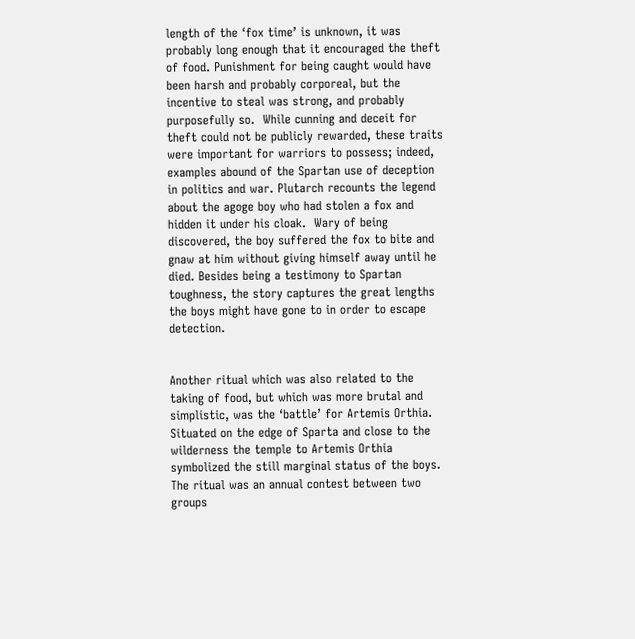length of the ‘fox time’ is unknown, it was probably long enough that it encouraged the theft of food. Punishment for being caught would have been harsh and probably corporeal, but the incentive to steal was strong, and probably purposefully so.  While cunning and deceit for theft could not be publicly rewarded, these traits were important for warriors to possess; indeed, examples abound of the Spartan use of deception in politics and war. Plutarch recounts the legend about the agoge boy who had stolen a fox and hidden it under his cloak.  Wary of being discovered, the boy suffered the fox to bite and gnaw at him without giving himself away until he died. Besides being a testimony to Spartan toughness, the story captures the great lengths the boys might have gone to in order to escape detection.


Another ritual which was also related to the taking of food, but which was more brutal and simplistic, was the ‘battle’ for Artemis Orthia.  Situated on the edge of Sparta and close to the wilderness the temple to Artemis Orthia symbolized the still marginal status of the boys. The ritual was an annual contest between two  groups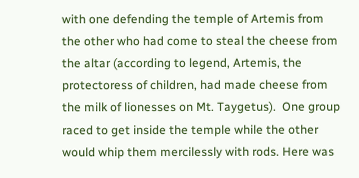with one defending the temple of Artemis from the other who had come to steal the cheese from the altar (according to legend, Artemis, the protectoress of children, had made cheese from the milk of lionesses on Mt. Taygetus).  One group raced to get inside the temple while the other would whip them mercilessly with rods. Here was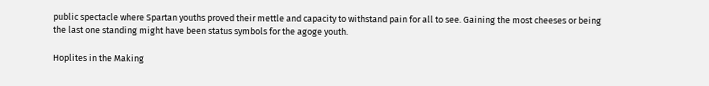public spectacle where Spartan youths proved their mettle and capacity to withstand pain for all to see. Gaining the most cheeses or being the last one standing might have been status symbols for the agoge youth.

Hoplites in the Making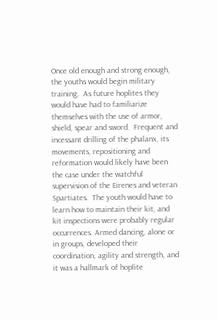Once old enough and strong enough, the youths would begin military training.  As future hoplites they would have had to familiarize themselves with the use of armor, shield, spear and sword.  Frequent and incessant drilling of the phalanx, its movements, repositioning and reformation would likely have been the case under the watchful supervision of the Eirenes and veteran Spartiates.  The youth would have to learn how to maintain their kit, and kit inspections were probably regular occurrences. Armed dancing, alone or in groups, developed their coordination, agility and strength, and it was a hallmark of hoplite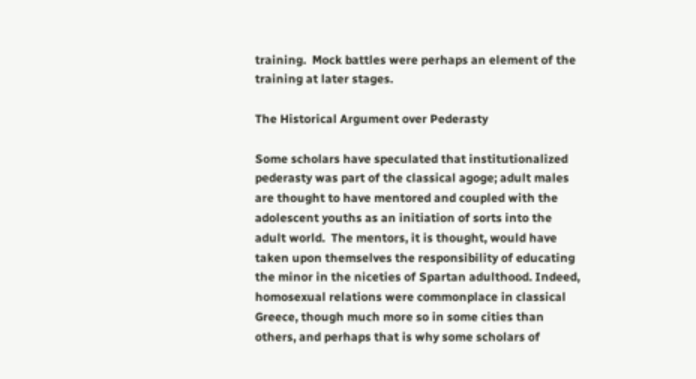training.  Mock battles were perhaps an element of the training at later stages.

The Historical Argument over Pederasty

Some scholars have speculated that institutionalized pederasty was part of the classical agoge; adult males are thought to have mentored and coupled with the adolescent youths as an initiation of sorts into the adult world.  The mentors, it is thought, would have taken upon themselves the responsibility of educating the minor in the niceties of Spartan adulthood. Indeed, homosexual relations were commonplace in classical Greece, though much more so in some cities than others, and perhaps that is why some scholars of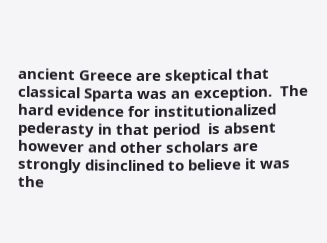ancient Greece are skeptical that classical Sparta was an exception.  The hard evidence for institutionalized pederasty in that period  is absent however and other scholars are strongly disinclined to believe it was the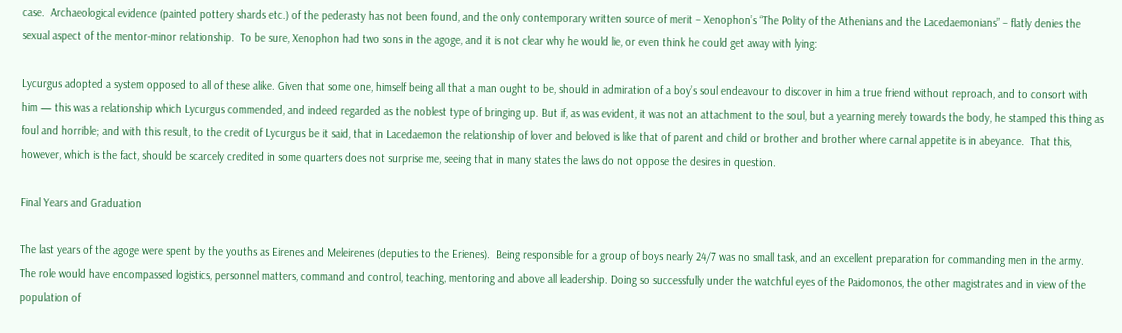case.  Archaeological evidence (painted pottery shards etc.) of the pederasty has not been found, and the only contemporary written source of merit – Xenophon’s “The Polity of the Athenians and the Lacedaemonians” – flatly denies the sexual aspect of the mentor-minor relationship.  To be sure, Xenophon had two sons in the agoge, and it is not clear why he would lie, or even think he could get away with lying:

Lycurgus adopted a system opposed to all of these alike. Given that some one, himself being all that a man ought to be, should in admiration of a boy’s soul endeavour to discover in him a true friend without reproach, and to consort with him — this was a relationship which Lycurgus commended, and indeed regarded as the noblest type of bringing up. But if, as was evident, it was not an attachment to the soul, but a yearning merely towards the body, he stamped this thing as foul and horrible; and with this result, to the credit of Lycurgus be it said, that in Lacedaemon the relationship of lover and beloved is like that of parent and child or brother and brother where carnal appetite is in abeyance.  That this, however, which is the fact, should be scarcely credited in some quarters does not surprise me, seeing that in many states the laws do not oppose the desires in question.

Final Years and Graduation

The last years of the agoge were spent by the youths as Eirenes and Meleirenes (deputies to the Erienes).  Being responsible for a group of boys nearly 24/7 was no small task, and an excellent preparation for commanding men in the army.  The role would have encompassed logistics, personnel matters, command and control, teaching, mentoring and above all leadership. Doing so successfully under the watchful eyes of the Paidomonos, the other magistrates and in view of the population of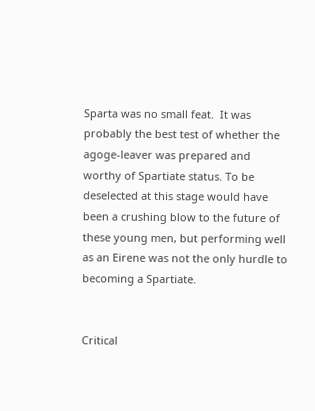Sparta was no small feat.  It was probably the best test of whether the agoge-leaver was prepared and worthy of Spartiate status. To be deselected at this stage would have been a crushing blow to the future of these young men, but performing well as an Eirene was not the only hurdle to becoming a Spartiate.


Critical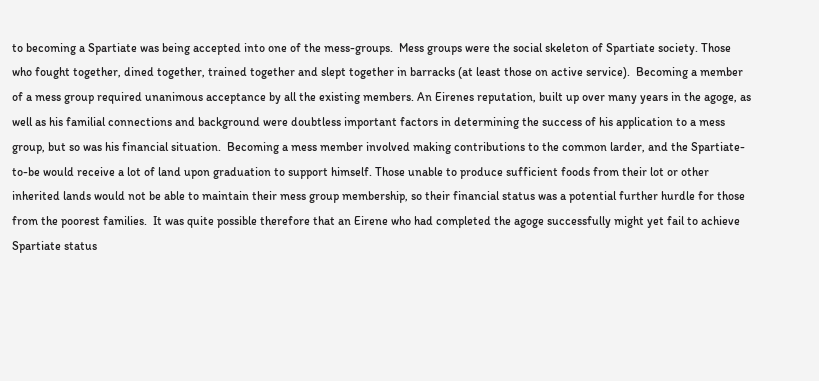to becoming a Spartiate was being accepted into one of the mess-groups.  Mess groups were the social skeleton of Spartiate society. Those who fought together, dined together, trained together and slept together in barracks (at least those on active service).  Becoming a member of a mess group required unanimous acceptance by all the existing members. An Eirenes reputation, built up over many years in the agoge, as well as his familial connections and background were doubtless important factors in determining the success of his application to a mess group, but so was his financial situation.  Becoming a mess member involved making contributions to the common larder, and the Spartiate-to-be would receive a lot of land upon graduation to support himself. Those unable to produce sufficient foods from their lot or other inherited lands would not be able to maintain their mess group membership, so their financial status was a potential further hurdle for those from the poorest families.  It was quite possible therefore that an Eirene who had completed the agoge successfully might yet fail to achieve Spartiate status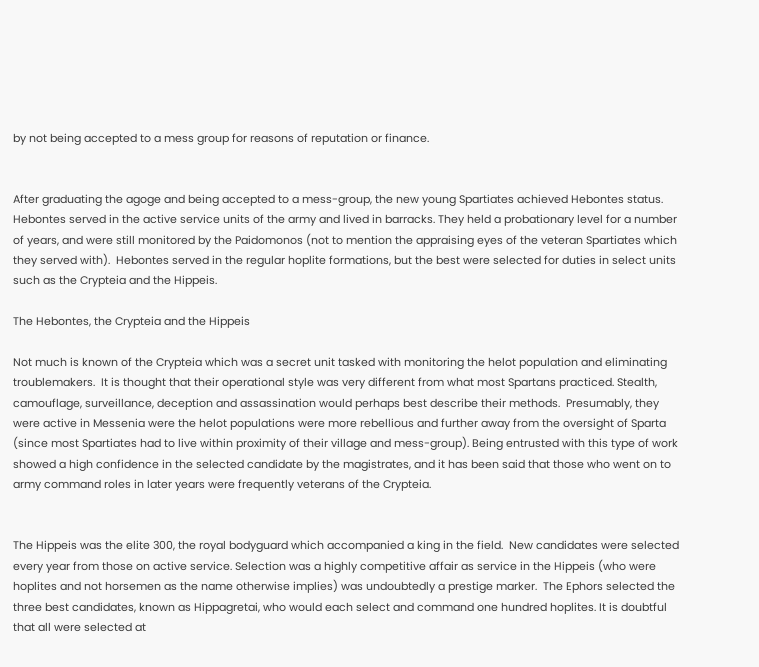by not being accepted to a mess group for reasons of reputation or finance.


After graduating the agoge and being accepted to a mess-group, the new young Spartiates achieved Hebontes status.  Hebontes served in the active service units of the army and lived in barracks. They held a probationary level for a number of years, and were still monitored by the Paidomonos (not to mention the appraising eyes of the veteran Spartiates which they served with).  Hebontes served in the regular hoplite formations, but the best were selected for duties in select units such as the Crypteia and the Hippeis.

The Hebontes, the Crypteia and the Hippeis

Not much is known of the Crypteia which was a secret unit tasked with monitoring the helot population and eliminating troublemakers.  It is thought that their operational style was very different from what most Spartans practiced. Stealth, camouflage, surveillance, deception and assassination would perhaps best describe their methods.  Presumably, they were active in Messenia were the helot populations were more rebellious and further away from the oversight of Sparta (since most Spartiates had to live within proximity of their village and mess-group). Being entrusted with this type of work showed a high confidence in the selected candidate by the magistrates, and it has been said that those who went on to army command roles in later years were frequently veterans of the Crypteia.


The Hippeis was the elite 300, the royal bodyguard which accompanied a king in the field.  New candidates were selected every year from those on active service. Selection was a highly competitive affair as service in the Hippeis (who were hoplites and not horsemen as the name otherwise implies) was undoubtedly a prestige marker.  The Ephors selected the three best candidates, known as Hippagretai, who would each select and command one hundred hoplites. It is doubtful that all were selected at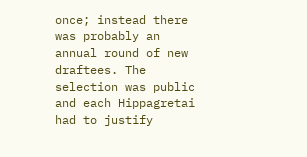once; instead there was probably an annual round of new draftees. The selection was public and each Hippagretai had to justify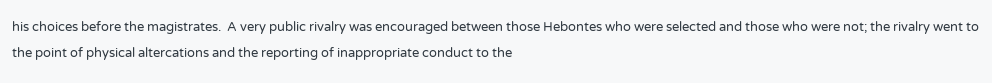his choices before the magistrates.  A very public rivalry was encouraged between those Hebontes who were selected and those who were not; the rivalry went to the point of physical altercations and the reporting of inappropriate conduct to the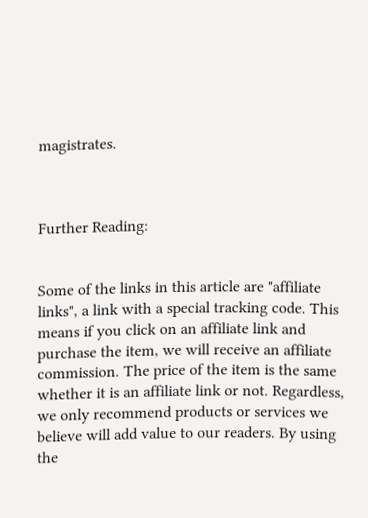magistrates.



Further Reading:


Some of the links in this article are "affiliate links", a link with a special tracking code. This means if you click on an affiliate link and purchase the item, we will receive an affiliate commission. The price of the item is the same whether it is an affiliate link or not. Regardless, we only recommend products or services we believe will add value to our readers. By using the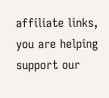affiliate links, you are helping support our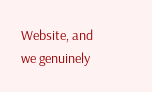Website, and we genuinely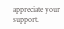appreciate your support.